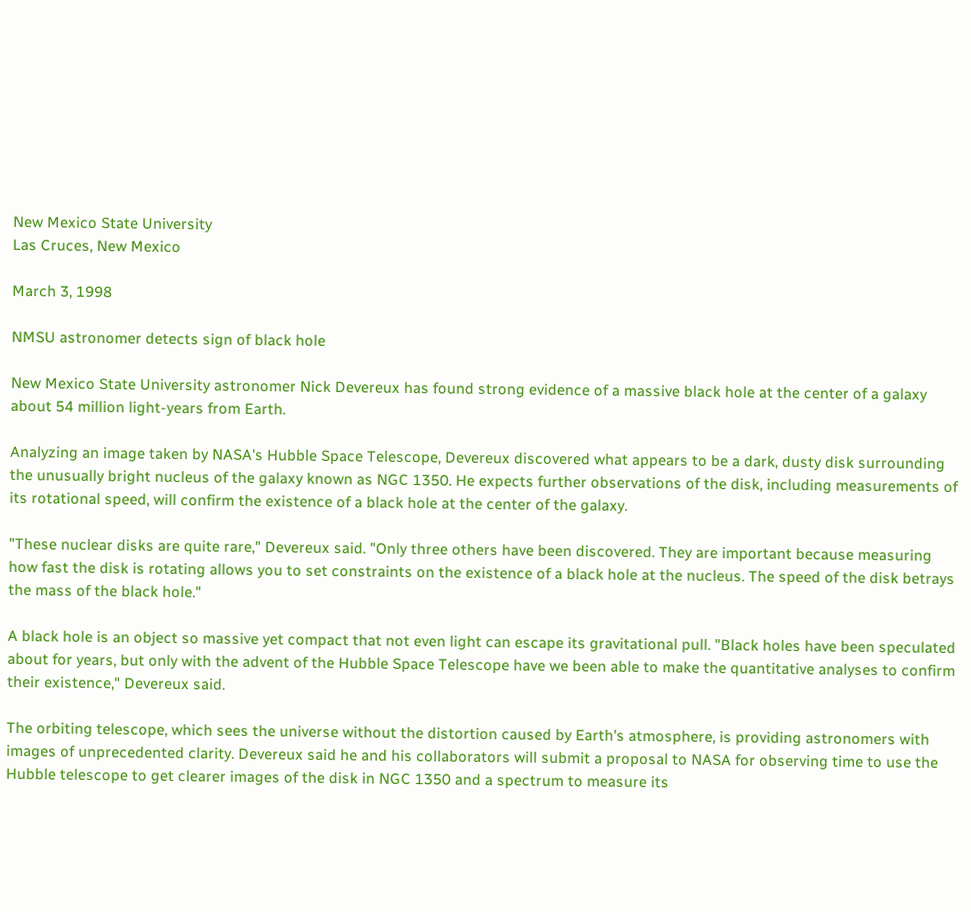New Mexico State University
Las Cruces, New Mexico

March 3, 1998

NMSU astronomer detects sign of black hole

New Mexico State University astronomer Nick Devereux has found strong evidence of a massive black hole at the center of a galaxy about 54 million light-years from Earth.

Analyzing an image taken by NASA's Hubble Space Telescope, Devereux discovered what appears to be a dark, dusty disk surrounding the unusually bright nucleus of the galaxy known as NGC 1350. He expects further observations of the disk, including measurements of its rotational speed, will confirm the existence of a black hole at the center of the galaxy.

"These nuclear disks are quite rare," Devereux said. "Only three others have been discovered. They are important because measuring how fast the disk is rotating allows you to set constraints on the existence of a black hole at the nucleus. The speed of the disk betrays the mass of the black hole."

A black hole is an object so massive yet compact that not even light can escape its gravitational pull. "Black holes have been speculated about for years, but only with the advent of the Hubble Space Telescope have we been able to make the quantitative analyses to confirm their existence," Devereux said.

The orbiting telescope, which sees the universe without the distortion caused by Earth's atmosphere, is providing astronomers with images of unprecedented clarity. Devereux said he and his collaborators will submit a proposal to NASA for observing time to use the Hubble telescope to get clearer images of the disk in NGC 1350 and a spectrum to measure its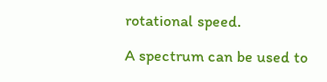rotational speed.

A spectrum can be used to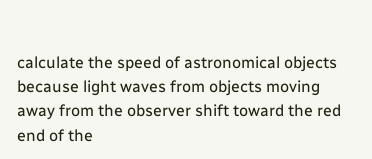calculate the speed of astronomical objects because light waves from objects moving away from the observer shift toward the red end of the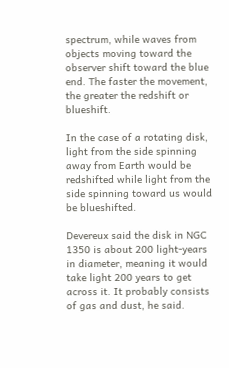spectrum, while waves from objects moving toward the observer shift toward the blue end. The faster the movement, the greater the redshift or blueshift.

In the case of a rotating disk, light from the side spinning away from Earth would be redshifted while light from the side spinning toward us would be blueshifted.

Devereux said the disk in NGC 1350 is about 200 light-years in diameter, meaning it would take light 200 years to get across it. It probably consists of gas and dust, he said.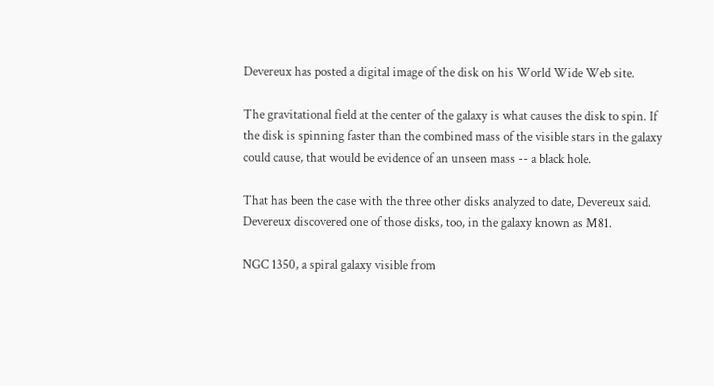Devereux has posted a digital image of the disk on his World Wide Web site.

The gravitational field at the center of the galaxy is what causes the disk to spin. If the disk is spinning faster than the combined mass of the visible stars in the galaxy could cause, that would be evidence of an unseen mass -- a black hole.

That has been the case with the three other disks analyzed to date, Devereux said. Devereux discovered one of those disks, too, in the galaxy known as M81.

NGC 1350, a spiral galaxy visible from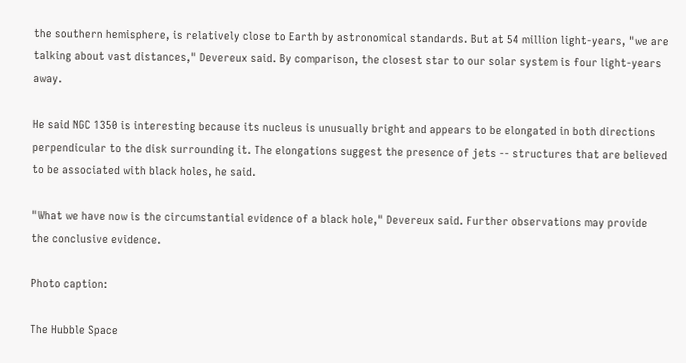the southern hemisphere, is relatively close to Earth by astronomical standards. But at 54 million light-years, "we are talking about vast distances," Devereux said. By comparison, the closest star to our solar system is four light-years away.

He said NGC 1350 is interesting because its nucleus is unusually bright and appears to be elongated in both directions perpendicular to the disk surrounding it. The elongations suggest the presence of jets -- structures that are believed to be associated with black holes, he said.

"What we have now is the circumstantial evidence of a black hole," Devereux said. Further observations may provide the conclusive evidence.

Photo caption:

The Hubble Space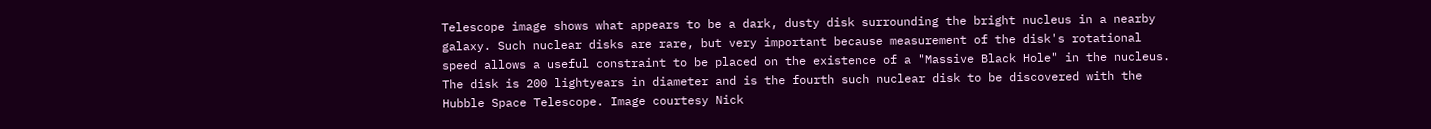Telescope image shows what appears to be a dark, dusty disk surrounding the bright nucleus in a nearby galaxy. Such nuclear disks are rare, but very important because measurement of the disk's rotational speed allows a useful constraint to be placed on the existence of a "Massive Black Hole" in the nucleus. The disk is 200 lightyears in diameter and is the fourth such nuclear disk to be discovered with the Hubble Space Telescope. Image courtesy Nick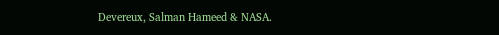Devereux, Salman Hameed & NASA.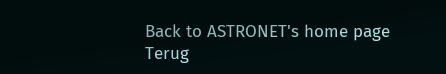Back to ASTRONET's home page
Terug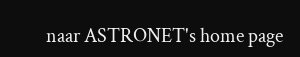naar ASTRONET's home page